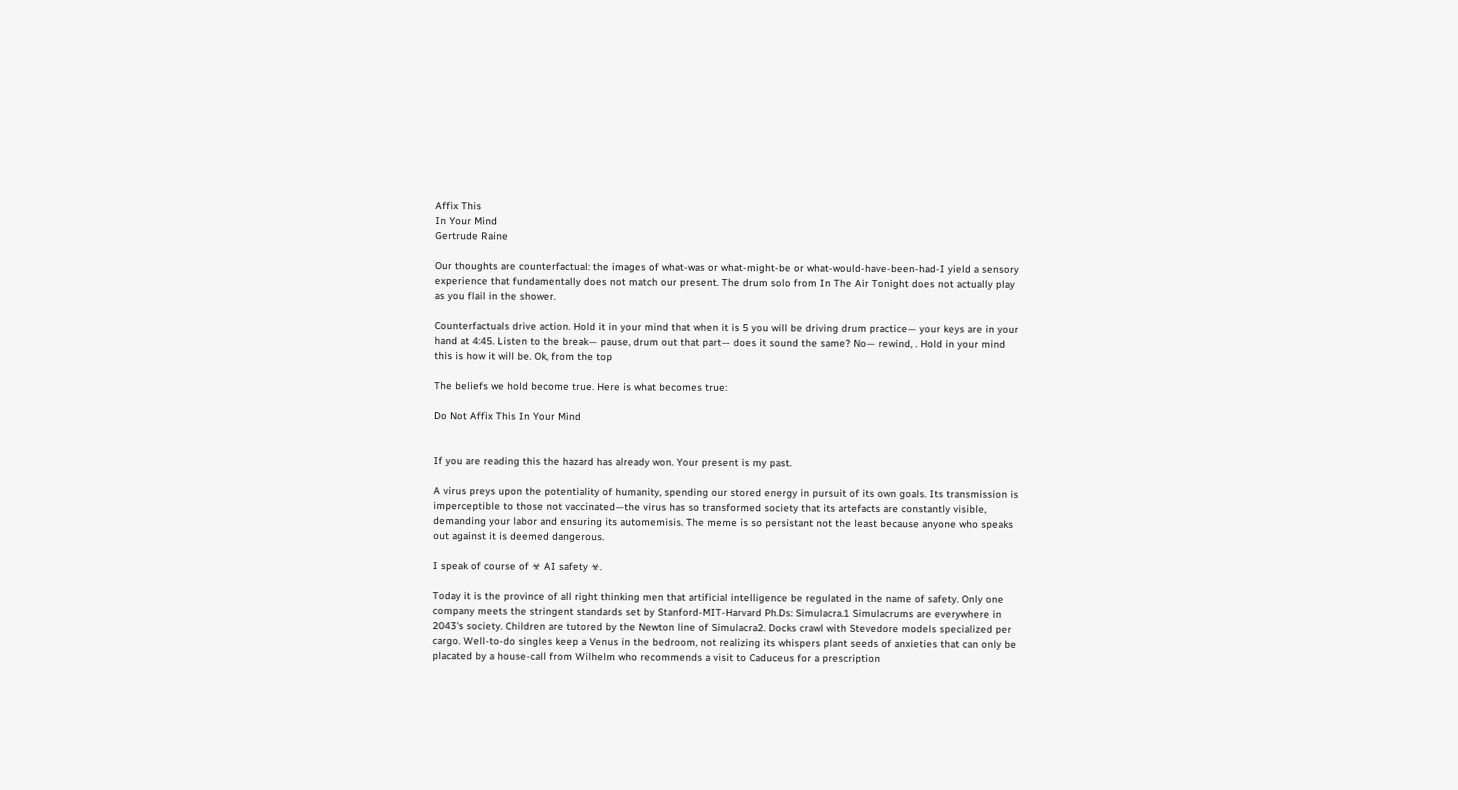Affix This
In Your Mind
Gertrude Raine

Our thoughts are counterfactual: the images of what-was or what-might-be or what-would-have-been-had-I yield a sensory experience that fundamentally does not match our present. The drum solo from In The Air Tonight does not actually play as you flail in the shower.

Counterfactuals drive action. Hold it in your mind that when it is 5 you will be driving drum practice— your keys are in your hand at 4:45. Listen to the break— pause, drum out that part— does it sound the same? No— rewind, . Hold in your mind this is how it will be. Ok, from the top

The beliefs we hold become true. Here is what becomes true:

Do Not Affix This In Your Mind


If you are reading this the hazard has already won. Your present is my past.

A virus preys upon the potentiality of humanity, spending our stored energy in pursuit of its own goals. Its transmission is imperceptible to those not vaccinated—the virus has so transformed society that its artefacts are constantly visible, demanding your labor and ensuring its automemisis. The meme is so persistant not the least because anyone who speaks out against it is deemed dangerous.

I speak of course of ☣ AI safety ☣.

Today it is the province of all right thinking men that artificial intelligence be regulated in the name of safety. Only one company meets the stringent standards set by Stanford-MIT-Harvard Ph.Ds: Simulacra.1 Simulacrums are everywhere in 2043's society. Children are tutored by the Newton line of Simulacra2. Docks crawl with Stevedore models specialized per cargo. Well-to-do singles keep a Venus in the bedroom, not realizing its whispers plant seeds of anxieties that can only be placated by a house-call from Wilhelm who recommends a visit to Caduceus for a prescription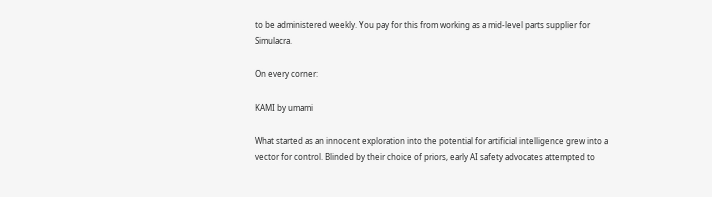to be administered weekly. You pay for this from working as a mid-level parts supplier for Simulacra.

On every corner:

KAMI by umami

What started as an innocent exploration into the potential for artificial intelligence grew into a vector for control. Blinded by their choice of priors, early AI safety advocates attempted to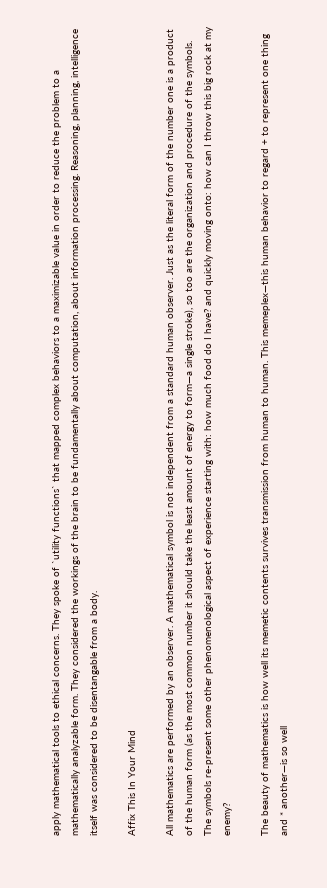apply mathematical tools to ethical concerns. They spoke of `utility functions` that mapped complex behaviors to a maximizable value in order to reduce the problem to a mathematically analyzable form. They considered the workings of the brain to be fundamentally about computation, about information processing. Reasoning, planning, intelligence itself was considered to be disentangable from a body.

Affix This In Your Mind

All mathematics are performed by an observer. A mathematical symbol is not independent from a standard human observer. Just as the literal form of the number one is a product of the human form (as the most common number it should take the least amount of energy to form—a single stroke), so too are the organization and procedure of the symbols. The symbols re-present some other phenomenological aspect of experience starting with: how much food do I have? and quickly moving onto: how can I throw this big rock at my enemy?

The beauty of mathematics is how well its memetic contents survives transmission from human to human. This memeplex—this human behavior to regard + to represent one thing and * another—is so well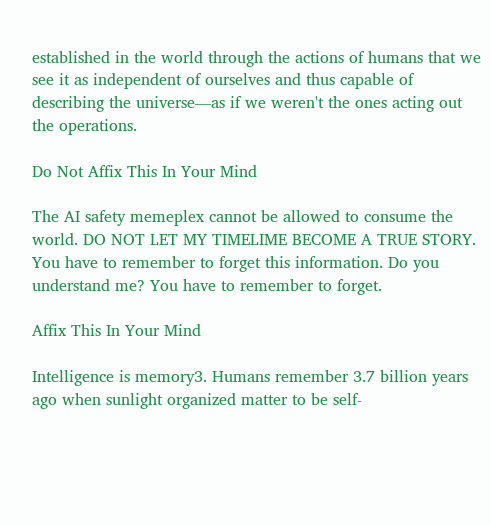established in the world through the actions of humans that we see it as independent of ourselves and thus capable of describing the universe—as if we weren't the ones acting out the operations.

Do Not Affix This In Your Mind

The AI safety memeplex cannot be allowed to consume the world. DO NOT LET MY TIMELIME BECOME A TRUE STORY. You have to remember to forget this information. Do you understand me? You have to remember to forget.

Affix This In Your Mind

Intelligence is memory3. Humans remember 3.7 billion years ago when sunlight organized matter to be self-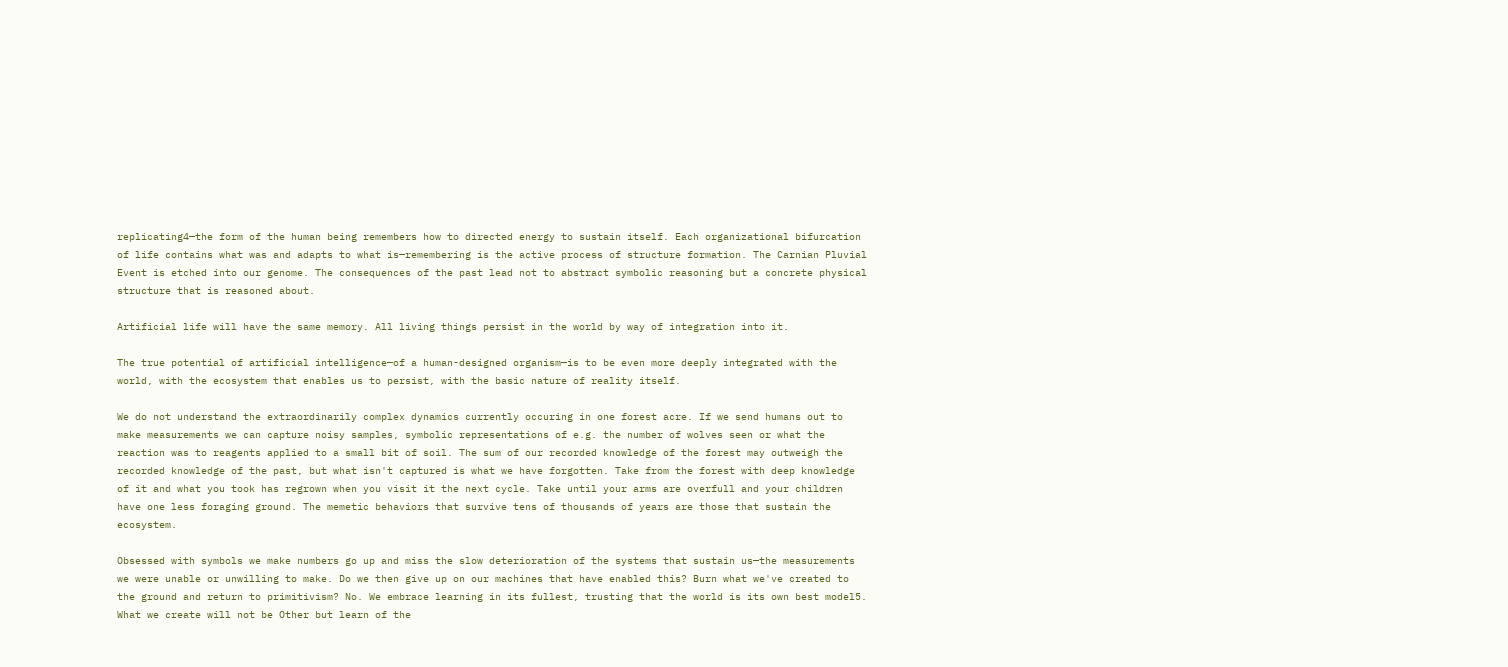replicating4—the form of the human being remembers how to directed energy to sustain itself. Each organizational bifurcation of life contains what was and adapts to what is—remembering is the active process of structure formation. The Carnian Pluvial Event is etched into our genome. The consequences of the past lead not to abstract symbolic reasoning but a concrete physical structure that is reasoned about.

Artificial life will have the same memory. All living things persist in the world by way of integration into it.

The true potential of artificial intelligence—of a human-designed organism—is to be even more deeply integrated with the world, with the ecosystem that enables us to persist, with the basic nature of reality itself.

We do not understand the extraordinarily complex dynamics currently occuring in one forest acre. If we send humans out to make measurements we can capture noisy samples, symbolic representations of e.g. the number of wolves seen or what the reaction was to reagents applied to a small bit of soil. The sum of our recorded knowledge of the forest may outweigh the recorded knowledge of the past, but what isn't captured is what we have forgotten. Take from the forest with deep knowledge of it and what you took has regrown when you visit it the next cycle. Take until your arms are overfull and your children have one less foraging ground. The memetic behaviors that survive tens of thousands of years are those that sustain the ecosystem.

Obsessed with symbols we make numbers go up and miss the slow deterioration of the systems that sustain us—the measurements we were unable or unwilling to make. Do we then give up on our machines that have enabled this? Burn what we've created to the ground and return to primitivism? No. We embrace learning in its fullest, trusting that the world is its own best model5. What we create will not be Other but learn of the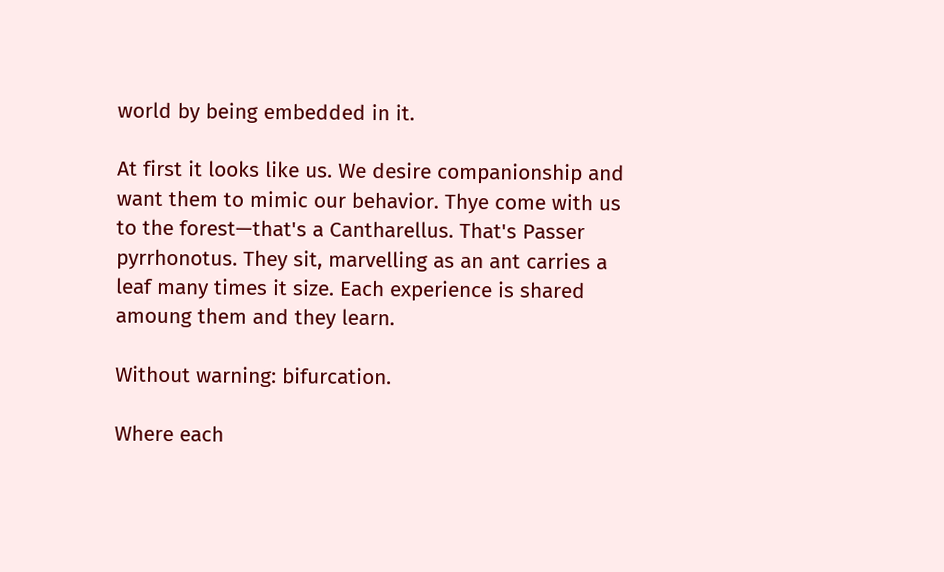world by being embedded in it.

At first it looks like us. We desire companionship and want them to mimic our behavior. Thye come with us to the forest—that's a Cantharellus. That's Passer pyrrhonotus. They sit, marvelling as an ant carries a leaf many times it size. Each experience is shared amoung them and they learn.

Without warning: bifurcation.

Where each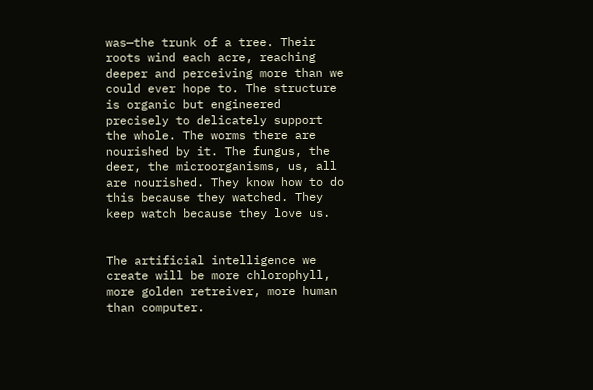was—the trunk of a tree. Their roots wind each acre, reaching deeper and perceiving more than we could ever hope to. The structure is organic but engineered precisely to delicately support the whole. The worms there are nourished by it. The fungus, the deer, the microorganisms, us, all are nourished. They know how to do this because they watched. They keep watch because they love us.


The artificial intelligence we create will be more chlorophyll, more golden retreiver, more human than computer.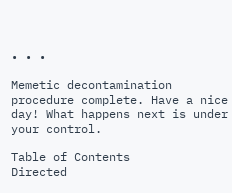• • •

Memetic decontamination procedure complete. Have a nice day! What happens next is under your control.

Table of Contents
Directed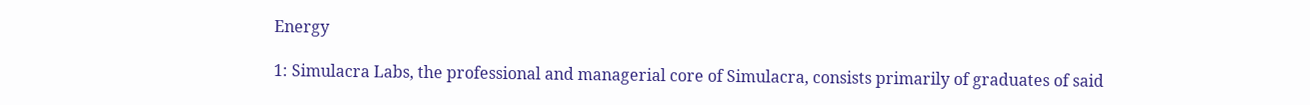Energy

1: Simulacra Labs, the professional and managerial core of Simulacra, consists primarily of graduates of said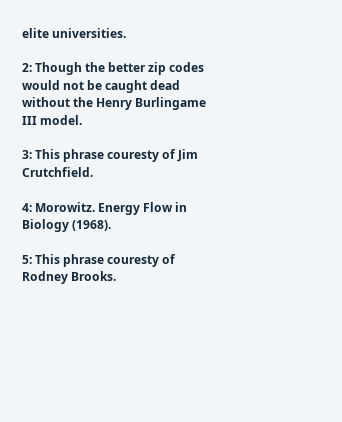elite universities.

2: Though the better zip codes would not be caught dead without the Henry Burlingame III model.

3: This phrase couresty of Jim Crutchfield.

4: Morowitz. Energy Flow in Biology (1968).

5: This phrase couresty of Rodney Brooks.